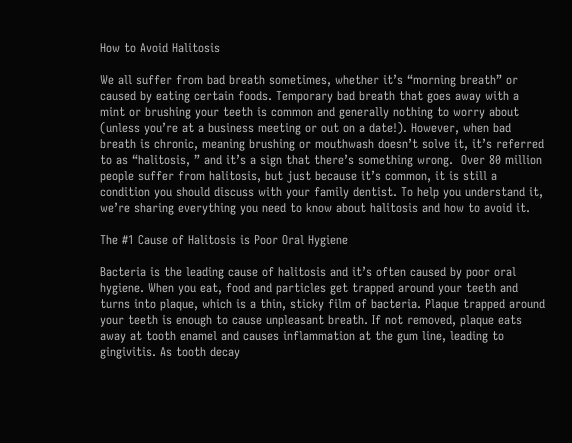How to Avoid Halitosis

We all suffer from bad breath sometimes, whether it’s “morning breath” or caused by eating certain foods. Temporary bad breath that goes away with a mint or brushing your teeth is common and generally nothing to worry about (unless you’re at a business meeting or out on a date!). However, when bad breath is chronic, meaning brushing or mouthwash doesn’t solve it, it’s referred to as “halitosis, ” and it’s a sign that there’s something wrong.  Over 80 million people suffer from halitosis, but just because it’s common, it is still a condition you should discuss with your family dentist. To help you understand it, we’re sharing everything you need to know about halitosis and how to avoid it.

The #1 Cause of Halitosis is Poor Oral Hygiene

Bacteria is the leading cause of halitosis and it’s often caused by poor oral hygiene. When you eat, food and particles get trapped around your teeth and turns into plaque, which is a thin, sticky film of bacteria. Plaque trapped around your teeth is enough to cause unpleasant breath. If not removed, plaque eats away at tooth enamel and causes inflammation at the gum line, leading to gingivitis. As tooth decay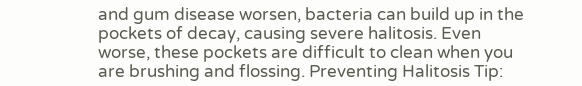and gum disease worsen, bacteria can build up in the pockets of decay, causing severe halitosis. Even worse, these pockets are difficult to clean when you are brushing and flossing. Preventing Halitosis Tip: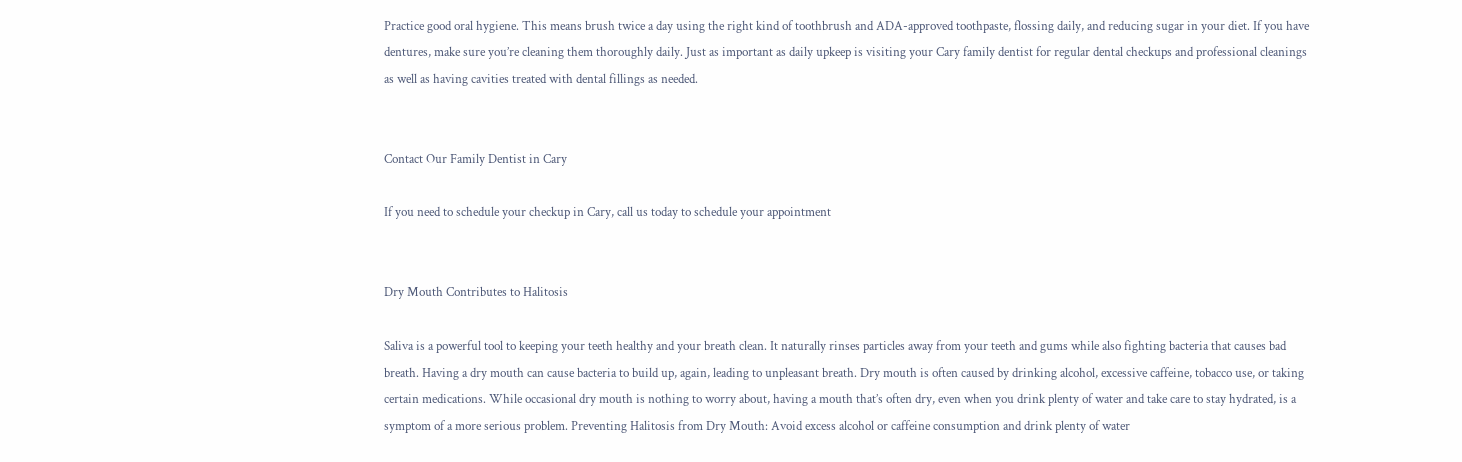Practice good oral hygiene. This means brush twice a day using the right kind of toothbrush and ADA-approved toothpaste, flossing daily, and reducing sugar in your diet. If you have dentures, make sure you’re cleaning them thoroughly daily. Just as important as daily upkeep is visiting your Cary family dentist for regular dental checkups and professional cleanings as well as having cavities treated with dental fillings as needed.


Contact Our Family Dentist in Cary

If you need to schedule your checkup in Cary, call us today to schedule your appointment


Dry Mouth Contributes to Halitosis

Saliva is a powerful tool to keeping your teeth healthy and your breath clean. It naturally rinses particles away from your teeth and gums while also fighting bacteria that causes bad breath. Having a dry mouth can cause bacteria to build up, again, leading to unpleasant breath. Dry mouth is often caused by drinking alcohol, excessive caffeine, tobacco use, or taking certain medications. While occasional dry mouth is nothing to worry about, having a mouth that’s often dry, even when you drink plenty of water and take care to stay hydrated, is a symptom of a more serious problem. Preventing Halitosis from Dry Mouth: Avoid excess alcohol or caffeine consumption and drink plenty of water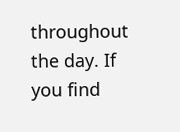throughout the day. If you find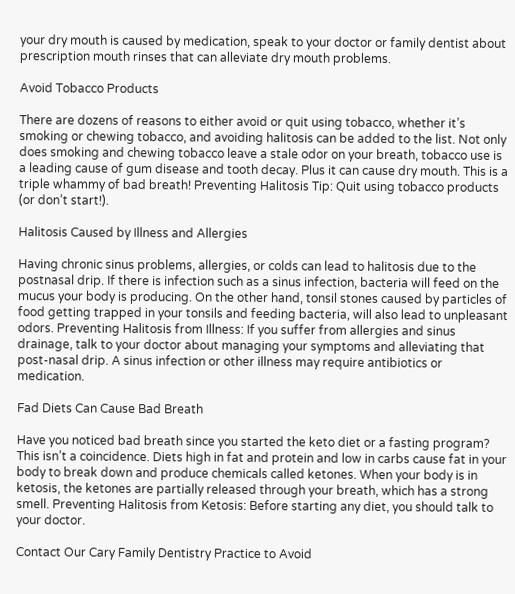your dry mouth is caused by medication, speak to your doctor or family dentist about prescription mouth rinses that can alleviate dry mouth problems.

Avoid Tobacco Products

There are dozens of reasons to either avoid or quit using tobacco, whether it’s smoking or chewing tobacco, and avoiding halitosis can be added to the list. Not only does smoking and chewing tobacco leave a stale odor on your breath, tobacco use is a leading cause of gum disease and tooth decay. Plus it can cause dry mouth. This is a triple whammy of bad breath! Preventing Halitosis Tip: Quit using tobacco products (or don’t start!).

Halitosis Caused by Illness and Allergies

Having chronic sinus problems, allergies, or colds can lead to halitosis due to the postnasal drip. If there is infection such as a sinus infection, bacteria will feed on the mucus your body is producing. On the other hand, tonsil stones caused by particles of food getting trapped in your tonsils and feeding bacteria, will also lead to unpleasant odors. Preventing Halitosis from Illness: If you suffer from allergies and sinus drainage, talk to your doctor about managing your symptoms and alleviating that post-nasal drip. A sinus infection or other illness may require antibiotics or medication.

Fad Diets Can Cause Bad Breath

Have you noticed bad breath since you started the keto diet or a fasting program? This isn’t a coincidence. Diets high in fat and protein and low in carbs cause fat in your body to break down and produce chemicals called ketones. When your body is in ketosis, the ketones are partially released through your breath, which has a strong smell. Preventing Halitosis from Ketosis: Before starting any diet, you should talk to your doctor.

Contact Our Cary Family Dentistry Practice to Avoid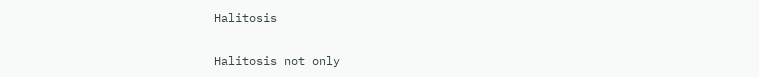Halitosis

Halitosis not only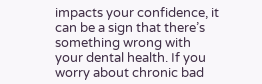impacts your confidence, it can be a sign that there’s something wrong with your dental health. If you worry about chronic bad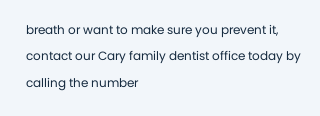breath or want to make sure you prevent it, contact our Cary family dentist office today by calling the number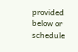provided below or schedule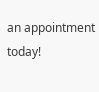an appointment today!